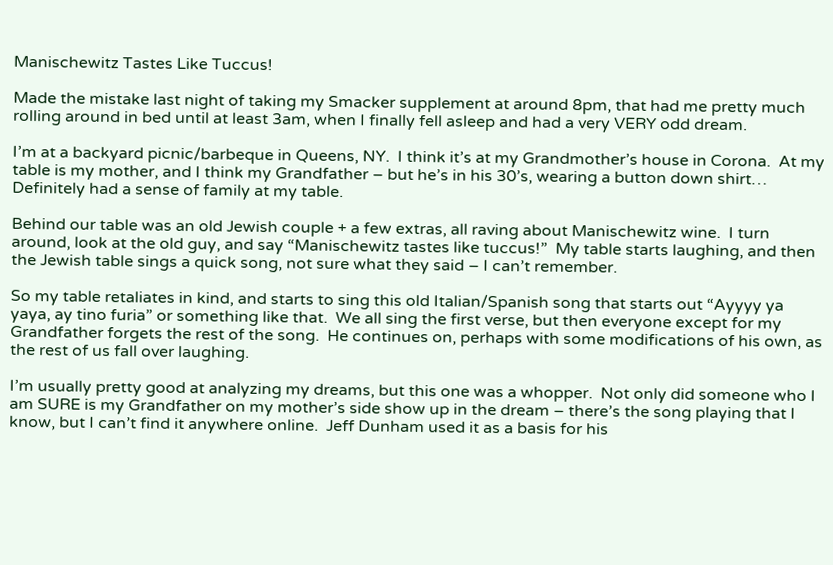Manischewitz Tastes Like Tuccus!

Made the mistake last night of taking my Smacker supplement at around 8pm, that had me pretty much rolling around in bed until at least 3am, when I finally fell asleep and had a very VERY odd dream.

I’m at a backyard picnic/barbeque in Queens, NY.  I think it’s at my Grandmother’s house in Corona.  At my table is my mother, and I think my Grandfather – but he’s in his 30’s, wearing a button down shirt…  Definitely had a sense of family at my table.

Behind our table was an old Jewish couple + a few extras, all raving about Manischewitz wine.  I turn around, look at the old guy, and say “Manischewitz tastes like tuccus!”  My table starts laughing, and then the Jewish table sings a quick song, not sure what they said – I can’t remember.

So my table retaliates in kind, and starts to sing this old Italian/Spanish song that starts out “Ayyyy ya yaya, ay tino furia” or something like that.  We all sing the first verse, but then everyone except for my Grandfather forgets the rest of the song.  He continues on, perhaps with some modifications of his own, as the rest of us fall over laughing.

I’m usually pretty good at analyzing my dreams, but this one was a whopper.  Not only did someone who I am SURE is my Grandfather on my mother’s side show up in the dream – there’s the song playing that I know, but I can’t find it anywhere online.  Jeff Dunham used it as a basis for his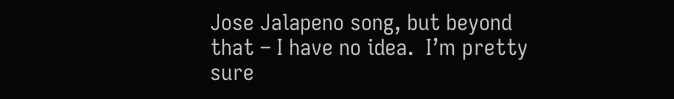Jose Jalapeno song, but beyond that – I have no idea.  I’m pretty sure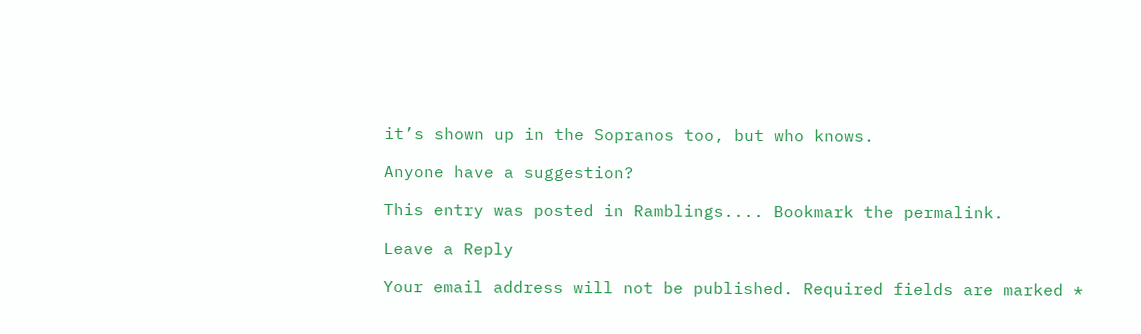it’s shown up in the Sopranos too, but who knows.

Anyone have a suggestion?

This entry was posted in Ramblings.... Bookmark the permalink.

Leave a Reply

Your email address will not be published. Required fields are marked *